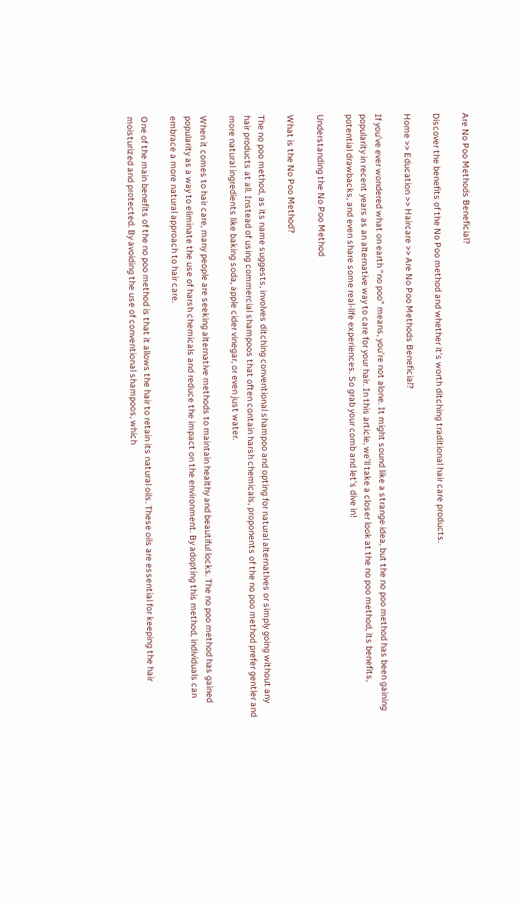Are No Poo Methods Beneficial?

Discover the benefits of the No Poo method and whether it’s worth ditching traditional hair care products.

Home >> Education >> Haircare >> Are No Poo Methods Beneficial?

If you’ve ever wondered what on earth “no poo” means, you’re not alone. It might sound like a strange idea, but the no poo method has been gaining popularity in recent years as an alternative way to care for your hair. In this article, we’ll take a closer look at the no poo method, its benefits, potential drawbacks, and even share some real-life experiences. So grab your comb and let’s dive in!

Understanding the No Poo Method

What is the No Poo Method?

The no poo method, as its name suggests, involves ditching conventional shampoo and opting for natural alternatives or simply going without any hair products at all. Instead of using commercial shampoos that often contain harsh chemicals, proponents of the no poo method prefer gentler and more natural ingredients like baking soda, apple cider vinegar, or even just water.

When it comes to hair care, many people are seeking alternative methods to maintain healthy and beautiful locks. The no poo method has gained popularity as a way to eliminate the use of harsh chemicals and reduce the impact on the environment. By adopting this method, individuals can embrace a more natural approach to hair care.

One of the main benefits of the no poo method is that it allows the hair to retain its natural oils. These oils are essential for keeping the hair moisturized and protected. By avoiding the use of conventional shampoos, which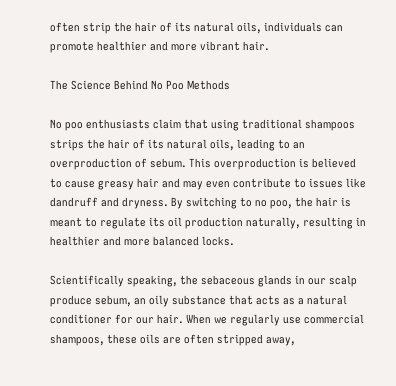often strip the hair of its natural oils, individuals can promote healthier and more vibrant hair.

The Science Behind No Poo Methods

No poo enthusiasts claim that using traditional shampoos strips the hair of its natural oils, leading to an overproduction of sebum. This overproduction is believed to cause greasy hair and may even contribute to issues like dandruff and dryness. By switching to no poo, the hair is meant to regulate its oil production naturally, resulting in healthier and more balanced locks.

Scientifically speaking, the sebaceous glands in our scalp produce sebum, an oily substance that acts as a natural conditioner for our hair. When we regularly use commercial shampoos, these oils are often stripped away,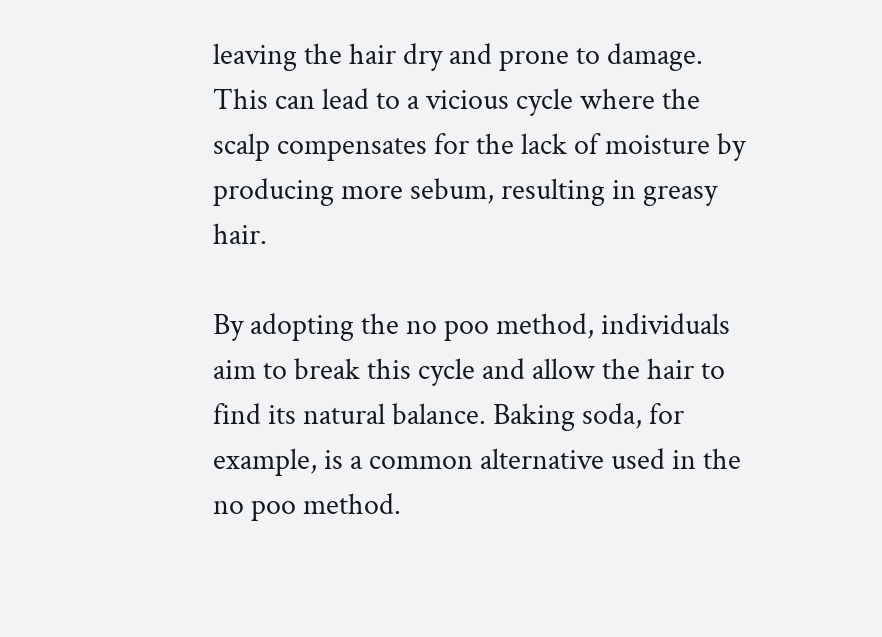leaving the hair dry and prone to damage. This can lead to a vicious cycle where the scalp compensates for the lack of moisture by producing more sebum, resulting in greasy hair.

By adopting the no poo method, individuals aim to break this cycle and allow the hair to find its natural balance. Baking soda, for example, is a common alternative used in the no poo method.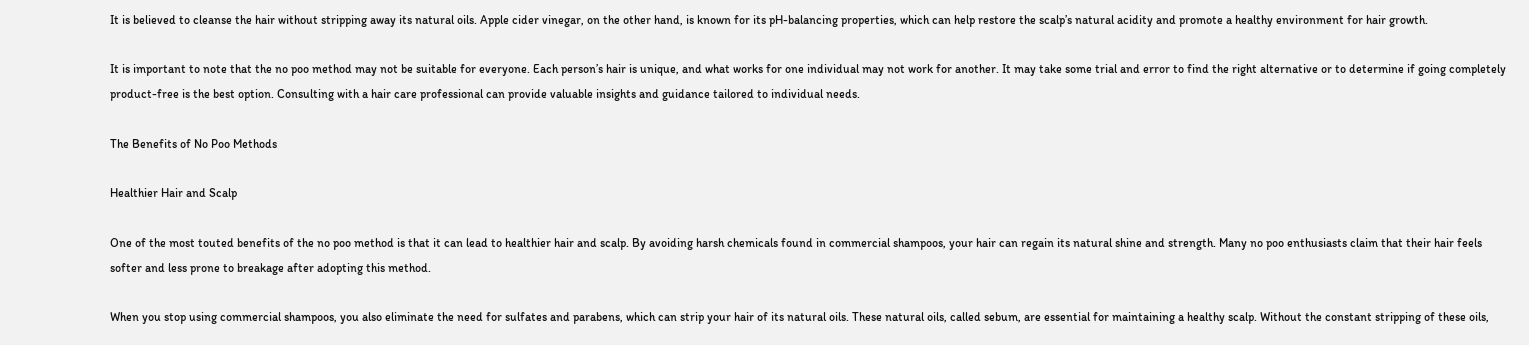It is believed to cleanse the hair without stripping away its natural oils. Apple cider vinegar, on the other hand, is known for its pH-balancing properties, which can help restore the scalp’s natural acidity and promote a healthy environment for hair growth.

It is important to note that the no poo method may not be suitable for everyone. Each person’s hair is unique, and what works for one individual may not work for another. It may take some trial and error to find the right alternative or to determine if going completely product-free is the best option. Consulting with a hair care professional can provide valuable insights and guidance tailored to individual needs.

The Benefits of No Poo Methods

Healthier Hair and Scalp

One of the most touted benefits of the no poo method is that it can lead to healthier hair and scalp. By avoiding harsh chemicals found in commercial shampoos, your hair can regain its natural shine and strength. Many no poo enthusiasts claim that their hair feels softer and less prone to breakage after adopting this method.

When you stop using commercial shampoos, you also eliminate the need for sulfates and parabens, which can strip your hair of its natural oils. These natural oils, called sebum, are essential for maintaining a healthy scalp. Without the constant stripping of these oils,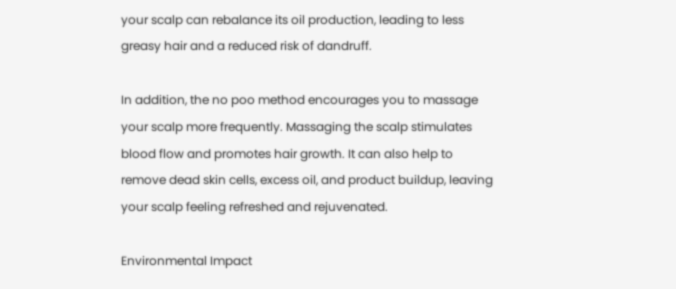your scalp can rebalance its oil production, leading to less greasy hair and a reduced risk of dandruff.

In addition, the no poo method encourages you to massage your scalp more frequently. Massaging the scalp stimulates blood flow and promotes hair growth. It can also help to remove dead skin cells, excess oil, and product buildup, leaving your scalp feeling refreshed and rejuvenated.

Environmental Impact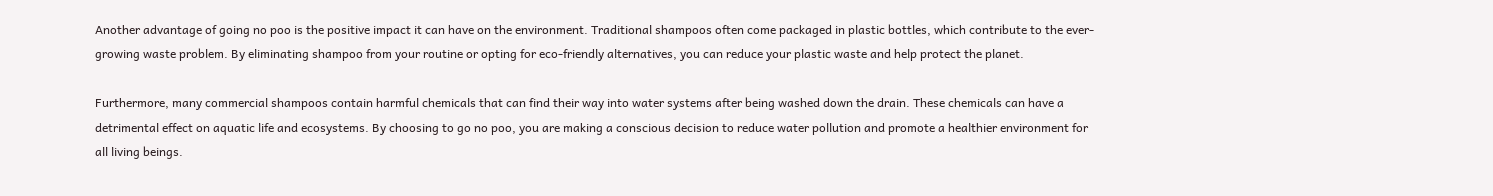Another advantage of going no poo is the positive impact it can have on the environment. Traditional shampoos often come packaged in plastic bottles, which contribute to the ever-growing waste problem. By eliminating shampoo from your routine or opting for eco-friendly alternatives, you can reduce your plastic waste and help protect the planet.

Furthermore, many commercial shampoos contain harmful chemicals that can find their way into water systems after being washed down the drain. These chemicals can have a detrimental effect on aquatic life and ecosystems. By choosing to go no poo, you are making a conscious decision to reduce water pollution and promote a healthier environment for all living beings.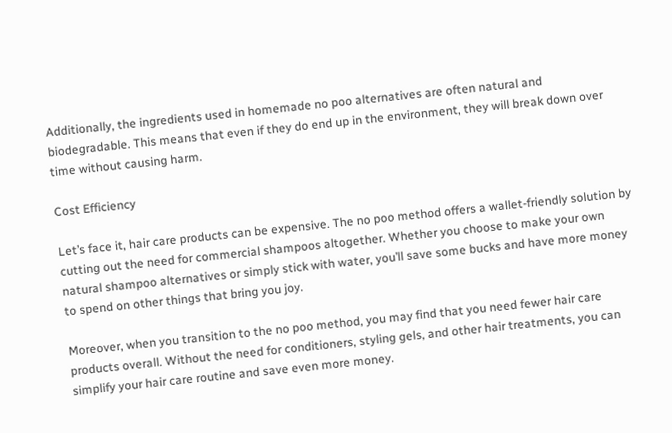Additionally, the ingredients used in homemade no poo alternatives are often natural and biodegradable. This means that even if they do end up in the environment, they will break down over time without causing harm.

Cost Efficiency

Let’s face it, hair care products can be expensive. The no poo method offers a wallet-friendly solution by cutting out the need for commercial shampoos altogether. Whether you choose to make your own natural shampoo alternatives or simply stick with water, you’ll save some bucks and have more money to spend on other things that bring you joy.

Moreover, when you transition to the no poo method, you may find that you need fewer hair care products overall. Without the need for conditioners, styling gels, and other hair treatments, you can simplify your hair care routine and save even more money.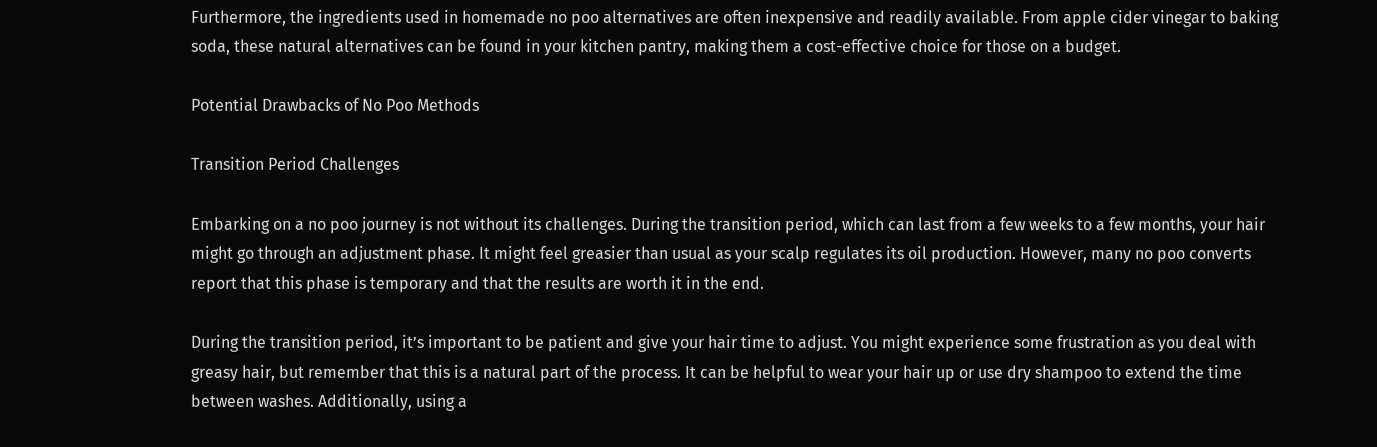Furthermore, the ingredients used in homemade no poo alternatives are often inexpensive and readily available. From apple cider vinegar to baking soda, these natural alternatives can be found in your kitchen pantry, making them a cost-effective choice for those on a budget.

Potential Drawbacks of No Poo Methods

Transition Period Challenges

Embarking on a no poo journey is not without its challenges. During the transition period, which can last from a few weeks to a few months, your hair might go through an adjustment phase. It might feel greasier than usual as your scalp regulates its oil production. However, many no poo converts report that this phase is temporary and that the results are worth it in the end.

During the transition period, it’s important to be patient and give your hair time to adjust. You might experience some frustration as you deal with greasy hair, but remember that this is a natural part of the process. It can be helpful to wear your hair up or use dry shampoo to extend the time between washes. Additionally, using a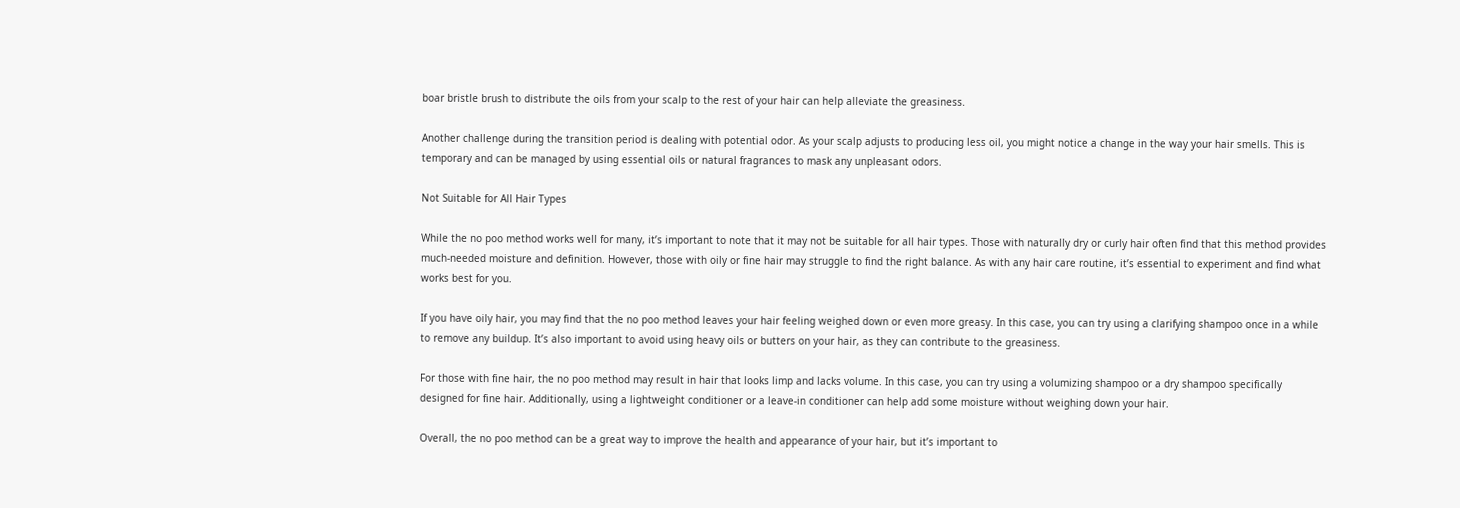boar bristle brush to distribute the oils from your scalp to the rest of your hair can help alleviate the greasiness.

Another challenge during the transition period is dealing with potential odor. As your scalp adjusts to producing less oil, you might notice a change in the way your hair smells. This is temporary and can be managed by using essential oils or natural fragrances to mask any unpleasant odors.

Not Suitable for All Hair Types

While the no poo method works well for many, it’s important to note that it may not be suitable for all hair types. Those with naturally dry or curly hair often find that this method provides much-needed moisture and definition. However, those with oily or fine hair may struggle to find the right balance. As with any hair care routine, it’s essential to experiment and find what works best for you.

If you have oily hair, you may find that the no poo method leaves your hair feeling weighed down or even more greasy. In this case, you can try using a clarifying shampoo once in a while to remove any buildup. It’s also important to avoid using heavy oils or butters on your hair, as they can contribute to the greasiness.

For those with fine hair, the no poo method may result in hair that looks limp and lacks volume. In this case, you can try using a volumizing shampoo or a dry shampoo specifically designed for fine hair. Additionally, using a lightweight conditioner or a leave-in conditioner can help add some moisture without weighing down your hair.

Overall, the no poo method can be a great way to improve the health and appearance of your hair, but it’s important to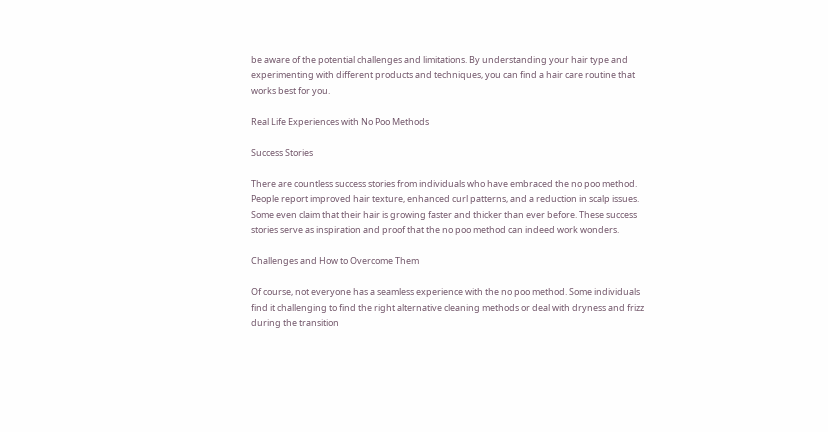be aware of the potential challenges and limitations. By understanding your hair type and experimenting with different products and techniques, you can find a hair care routine that works best for you.

Real Life Experiences with No Poo Methods

Success Stories

There are countless success stories from individuals who have embraced the no poo method. People report improved hair texture, enhanced curl patterns, and a reduction in scalp issues. Some even claim that their hair is growing faster and thicker than ever before. These success stories serve as inspiration and proof that the no poo method can indeed work wonders.

Challenges and How to Overcome Them

Of course, not everyone has a seamless experience with the no poo method. Some individuals find it challenging to find the right alternative cleaning methods or deal with dryness and frizz during the transition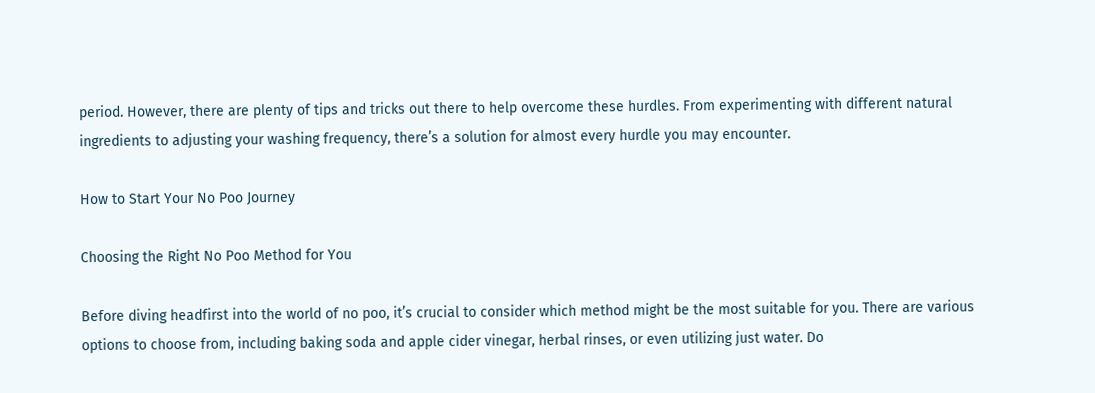period. However, there are plenty of tips and tricks out there to help overcome these hurdles. From experimenting with different natural ingredients to adjusting your washing frequency, there’s a solution for almost every hurdle you may encounter.

How to Start Your No Poo Journey

Choosing the Right No Poo Method for You

Before diving headfirst into the world of no poo, it’s crucial to consider which method might be the most suitable for you. There are various options to choose from, including baking soda and apple cider vinegar, herbal rinses, or even utilizing just water. Do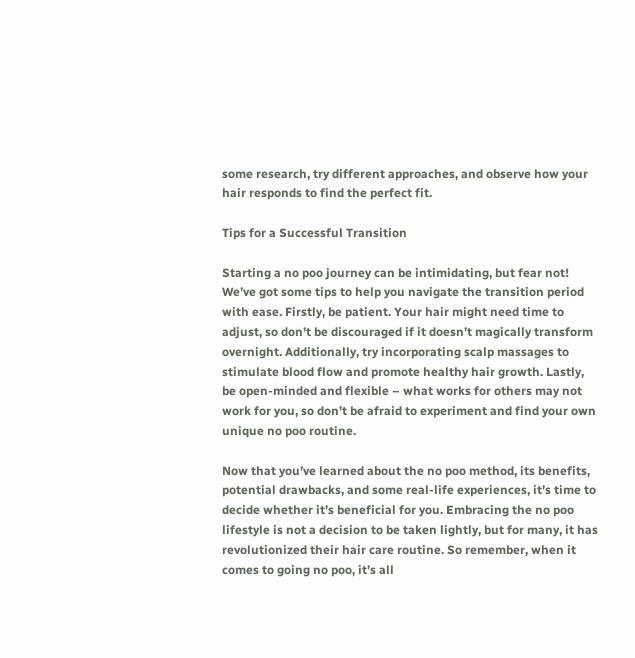some research, try different approaches, and observe how your hair responds to find the perfect fit.

Tips for a Successful Transition

Starting a no poo journey can be intimidating, but fear not! We’ve got some tips to help you navigate the transition period with ease. Firstly, be patient. Your hair might need time to adjust, so don’t be discouraged if it doesn’t magically transform overnight. Additionally, try incorporating scalp massages to stimulate blood flow and promote healthy hair growth. Lastly, be open-minded and flexible – what works for others may not work for you, so don’t be afraid to experiment and find your own unique no poo routine.

Now that you’ve learned about the no poo method, its benefits, potential drawbacks, and some real-life experiences, it’s time to decide whether it’s beneficial for you. Embracing the no poo lifestyle is not a decision to be taken lightly, but for many, it has revolutionized their hair care routine. So remember, when it comes to going no poo, it’s all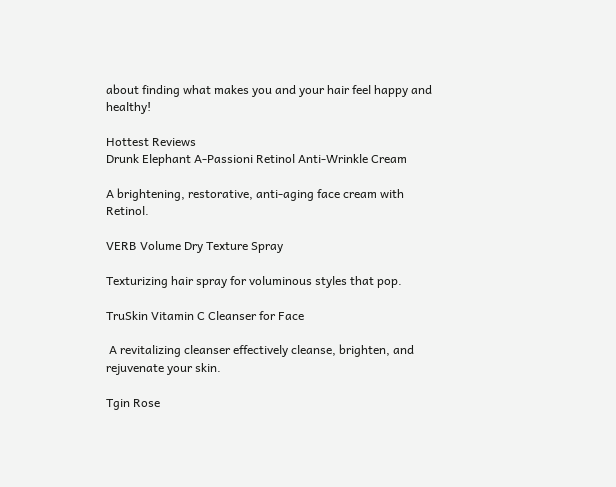about finding what makes you and your hair feel happy and healthy!

Hottest Reviews
Drunk Elephant A-Passioni Retinol Anti-Wrinkle Cream

A brightening, restorative, anti-aging face cream with Retinol.

VERB Volume Dry Texture Spray

Texturizing hair spray for voluminous styles that pop.

TruSkin Vitamin C Cleanser for Face

 A revitalizing cleanser effectively cleanse, brighten, and rejuvenate your skin.

Tgin Rose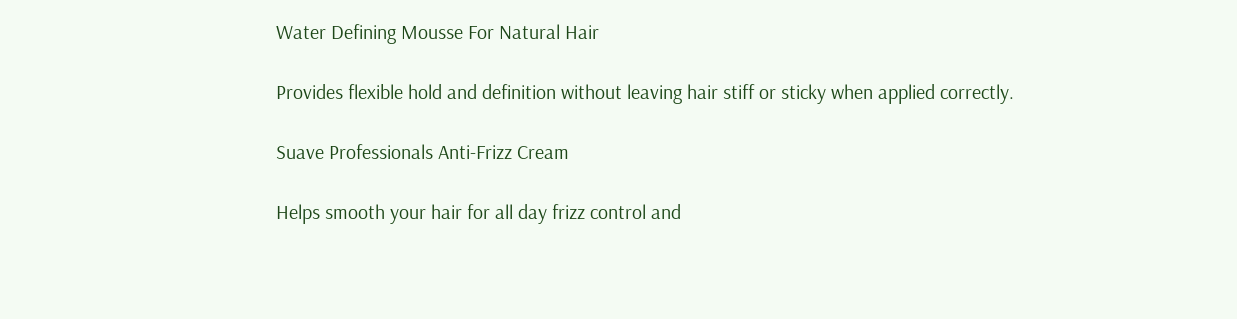Water Defining Mousse For Natural Hair

Provides flexible hold and definition without leaving hair stiff or sticky when applied correctly.

Suave Professionals Anti-Frizz Cream

Helps smooth your hair for all day frizz control and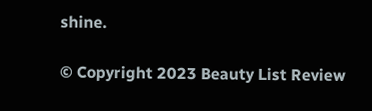shine.

© Copyright 2023 Beauty List Review